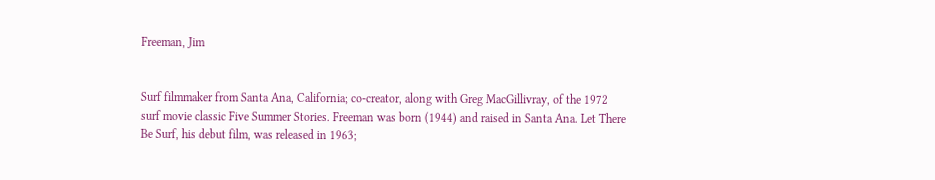Freeman, Jim


Surf filmmaker from Santa Ana, California; co-creator, along with Greg MacGillivray, of the 1972 surf movie classic Five Summer Stories. Freeman was born (1944) and raised in Santa Ana. Let There Be Surf, his debut film, was released in 1963;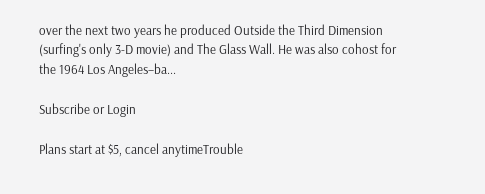over the next two years he produced Outside the Third Dimension (surfing's only 3-D movie) and The Glass Wall. He was also cohost for the 1964 Los Angeles–ba...

Subscribe or Login

Plans start at $5, cancel anytimeTrouble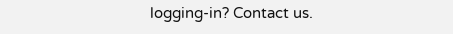logging-in? Contact us.